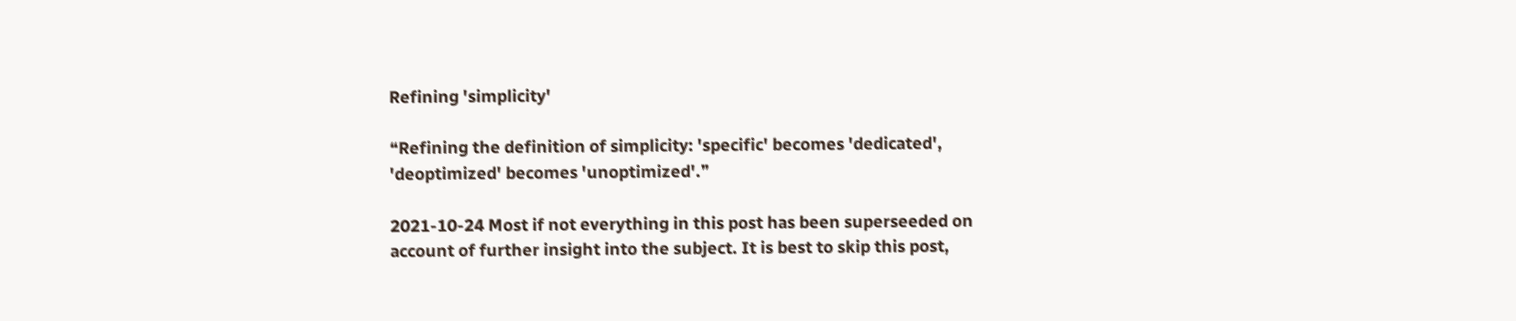Refining 'simplicity'

❝Refining the definition of simplicity: 'specific' becomes 'dedicated', 'deoptimized' becomes 'unoptimized'.❞

2021-10-24 Most if not everything in this post has been superseeded on account of further insight into the subject. It is best to skip this post,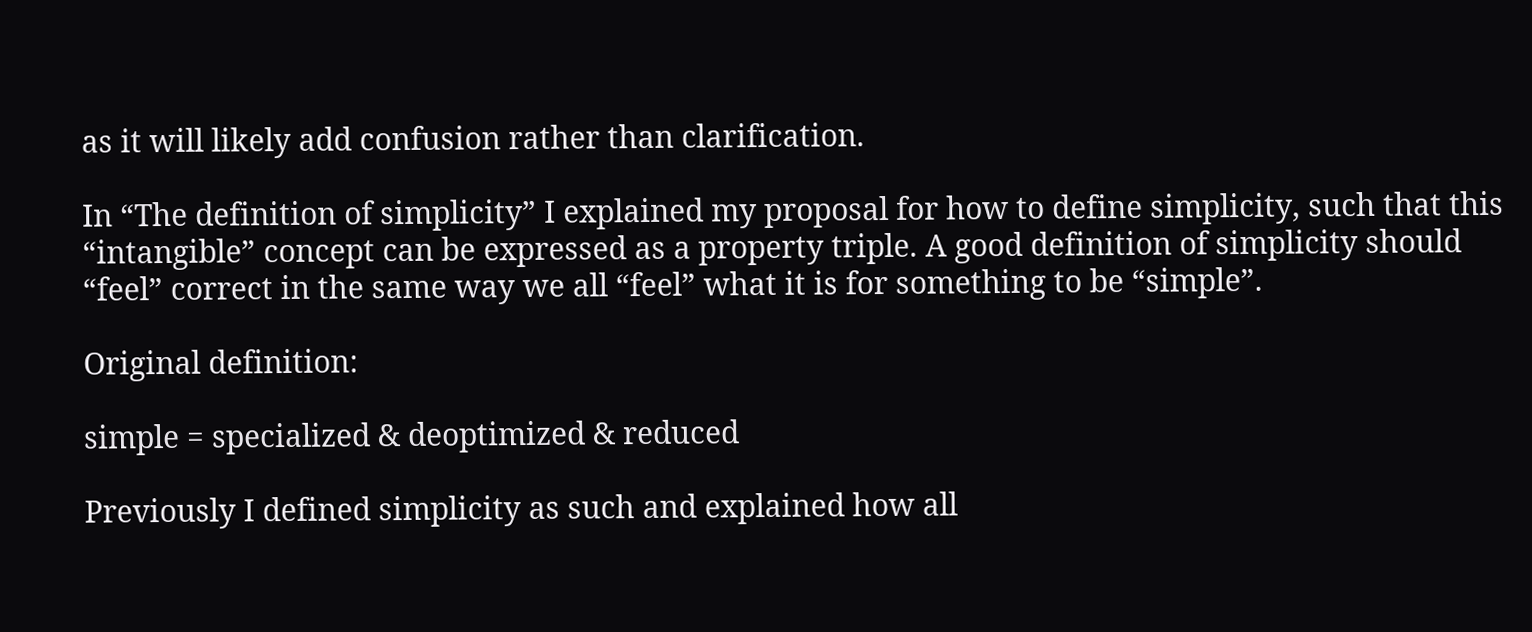as it will likely add confusion rather than clarification.

In “The definition of simplicity” I explained my proposal for how to define simplicity, such that this “intangible” concept can be expressed as a property triple. A good definition of simplicity should “feel” correct in the same way we all “feel” what it is for something to be “simple”.

Original definition:

simple = specialized & deoptimized & reduced

Previously I defined simplicity as such and explained how all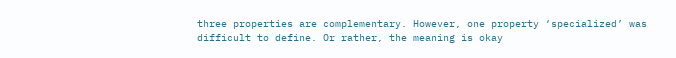three properties are complementary. However, one property ‘specialized’ was difficult to define. Or rather, the meaning is okay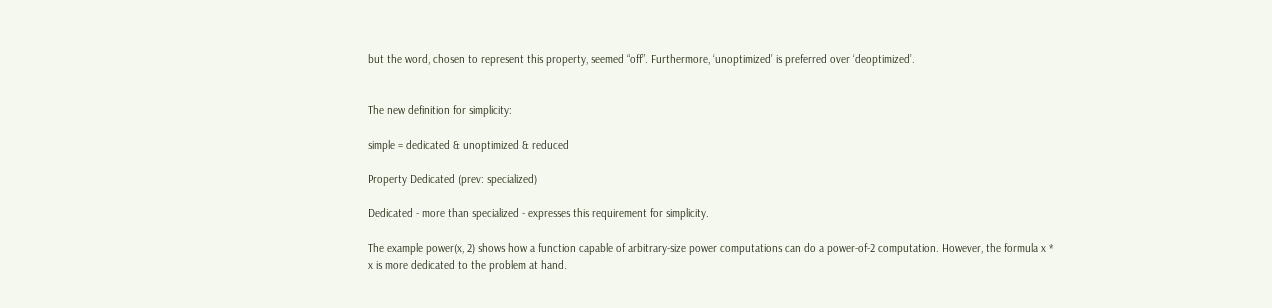but the word, chosen to represent this property, seemed “off”. Furthermore, ‘unoptimized’ is preferred over ‘deoptimized’.


The new definition for simplicity:

simple = dedicated & unoptimized & reduced

Property Dedicated (prev: specialized)

Dedicated - more than specialized - expresses this requirement for simplicity.

The example power(x, 2) shows how a function capable of arbitrary-size power computations can do a power-of-2 computation. However, the formula x * x is more dedicated to the problem at hand.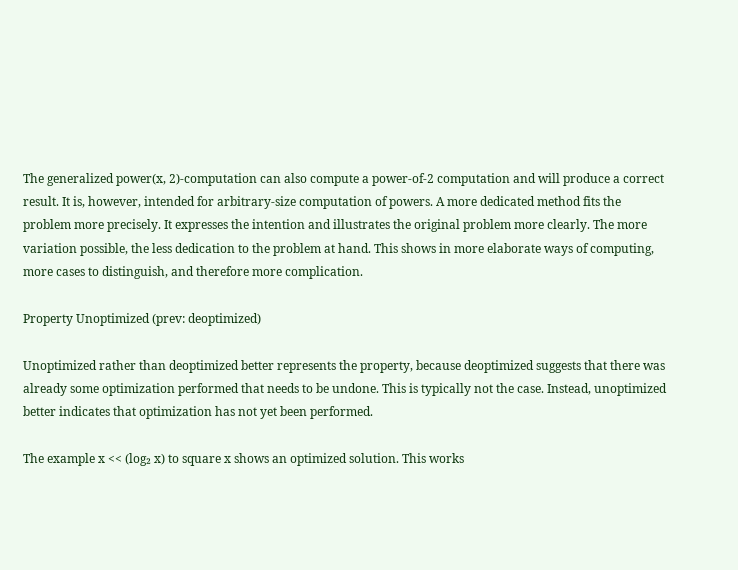The generalized power(x, 2)-computation can also compute a power-of-2 computation and will produce a correct result. It is, however, intended for arbitrary-size computation of powers. A more dedicated method fits the problem more precisely. It expresses the intention and illustrates the original problem more clearly. The more variation possible, the less dedication to the problem at hand. This shows in more elaborate ways of computing, more cases to distinguish, and therefore more complication.

Property Unoptimized (prev: deoptimized)

Unoptimized rather than deoptimized better represents the property, because deoptimized suggests that there was already some optimization performed that needs to be undone. This is typically not the case. Instead, unoptimized better indicates that optimization has not yet been performed.

The example x << (log₂ x) to square x shows an optimized solution. This works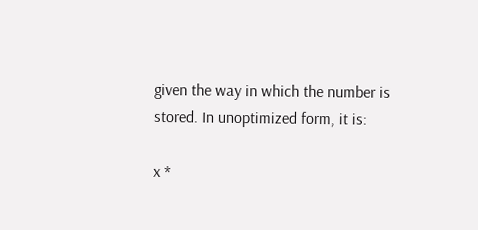given the way in which the number is stored. In unoptimized form, it is:

x *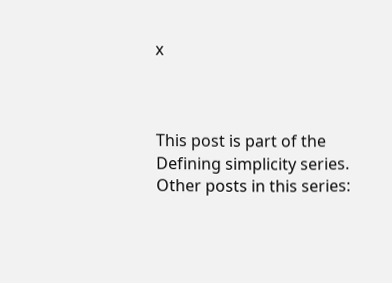x



This post is part of the Defining simplicity series.
Other posts in this series: